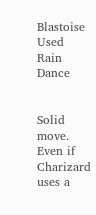Blastoise Used Rain Dance


Solid move. Even if Charizard uses a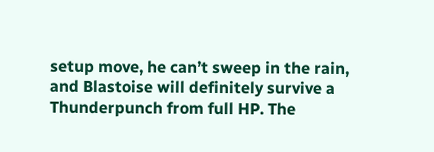setup move, he can’t sweep in the rain, and Blastoise will definitely survive a Thunderpunch from full HP. The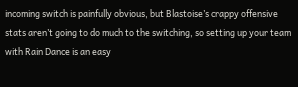incoming switch is painfully obvious, but Blastoise’s crappy offensive stats aren’t going to do much to the switching, so setting up your team with Rain Dance is an easy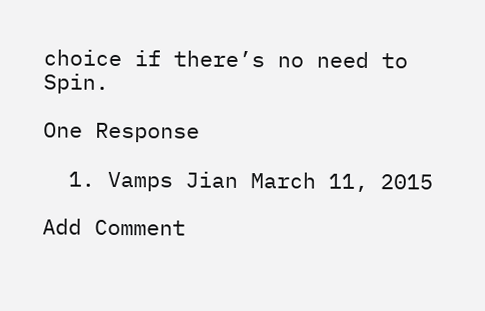choice if there’s no need to Spin.

One Response

  1. Vamps Jian March 11, 2015

Add Comment